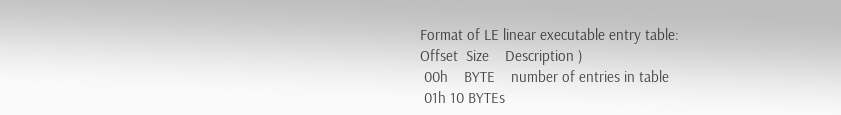Format of LE linear executable entry table:
Offset  Size    Description )
 00h    BYTE    number of entries in table
 01h 10 BYTEs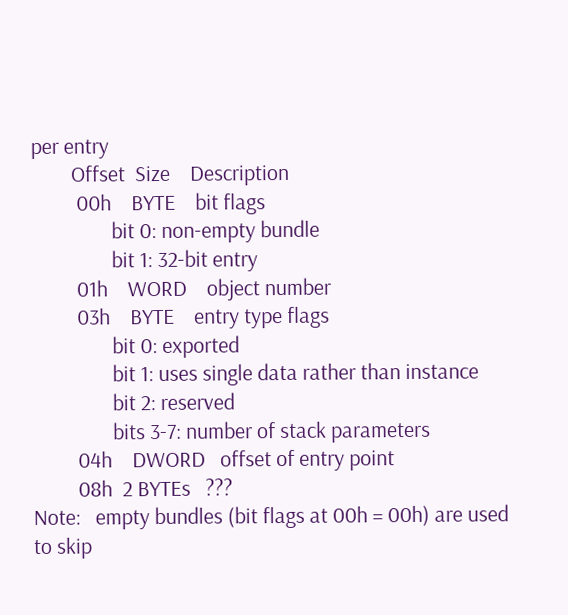per entry
        Offset  Size    Description
         00h    BYTE    bit flags
                bit 0: non-empty bundle
                bit 1: 32-bit entry
         01h    WORD    object number
         03h    BYTE    entry type flags
                bit 0: exported
                bit 1: uses single data rather than instance
                bit 2: reserved
                bits 3-7: number of stack parameters
         04h    DWORD   offset of entry point
         08h  2 BYTEs   ???
Note:   empty bundles (bit flags at 00h = 00h) are used to skip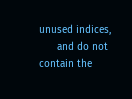unused indices,
      and do not contain the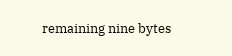remaining nine bytes